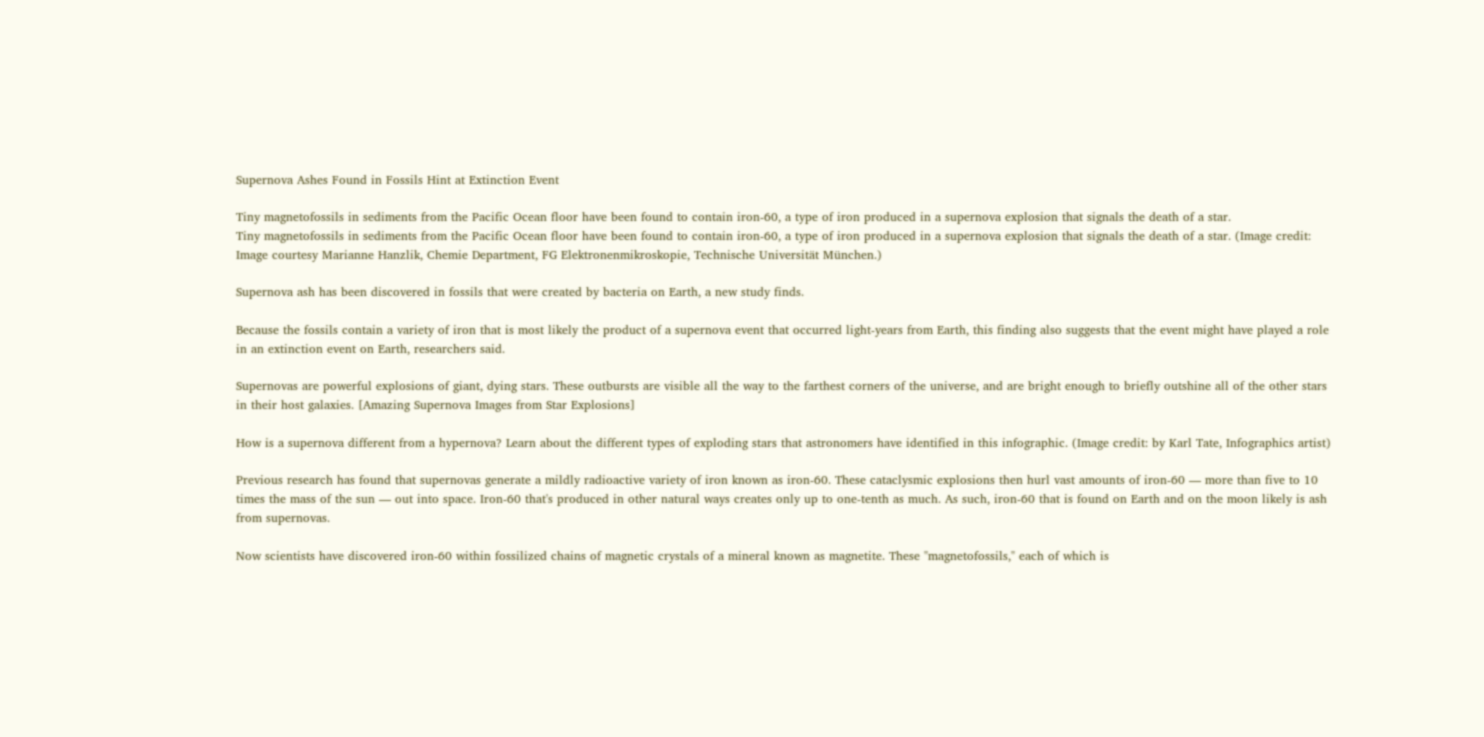Supernova Ashes Found in Fossils Hint at Extinction Event

Tiny magnetofossils in sediments from the Pacific Ocean floor have been found to contain iron-60, a type of iron produced in a supernova explosion that signals the death of a star.
Tiny magnetofossils in sediments from the Pacific Ocean floor have been found to contain iron-60, a type of iron produced in a supernova explosion that signals the death of a star. (Image credit: Image courtesy Marianne Hanzlik, Chemie Department, FG Elektronenmikroskopie, Technische Universität München.)

Supernova ash has been discovered in fossils that were created by bacteria on Earth, a new study finds.

Because the fossils contain a variety of iron that is most likely the product of a supernova event that occurred light-years from Earth, this finding also suggests that the event might have played a role in an extinction event on Earth, researchers said.

Supernovas are powerful explosions of giant, dying stars. These outbursts are visible all the way to the farthest corners of the universe, and are bright enough to briefly outshine all of the other stars in their host galaxies. [Amazing Supernova Images from Star Explosions]

How is a supernova different from a hypernova? Learn about the different types of exploding stars that astronomers have identified in this infographic. (Image credit: by Karl Tate, Infographics artist)

Previous research has found that supernovas generate a mildly radioactive variety of iron known as iron-60. These cataclysmic explosions then hurl vast amounts of iron-60 — more than five to 10 times the mass of the sun — out into space. Iron-60 that's produced in other natural ways creates only up to one-tenth as much. As such, iron-60 that is found on Earth and on the moon likely is ash from supernovas.

Now scientists have discovered iron-60 within fossilized chains of magnetic crystals of a mineral known as magnetite. These "magnetofossils," each of which is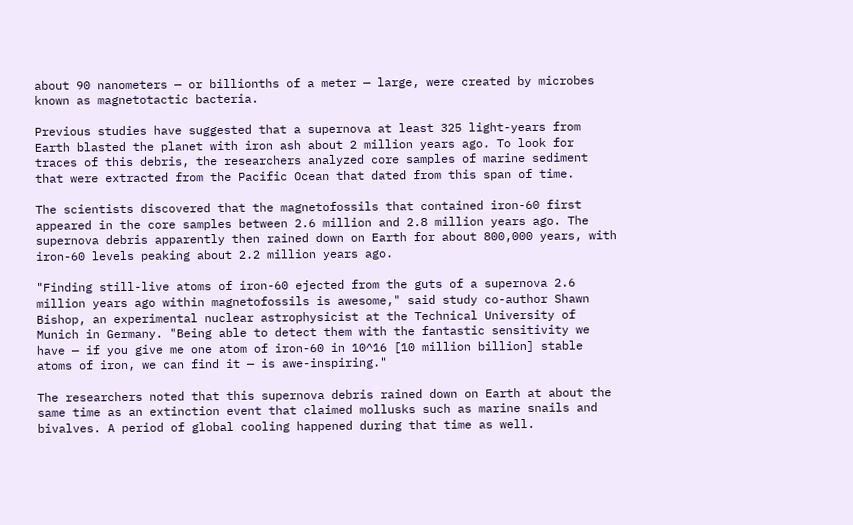about 90 nanometers — or billionths of a meter — large, were created by microbes known as magnetotactic bacteria.

Previous studies have suggested that a supernova at least 325 light-years from Earth blasted the planet with iron ash about 2 million years ago. To look for traces of this debris, the researchers analyzed core samples of marine sediment that were extracted from the Pacific Ocean that dated from this span of time.

The scientists discovered that the magnetofossils that contained iron-60 first appeared in the core samples between 2.6 million and 2.8 million years ago. The supernova debris apparently then rained down on Earth for about 800,000 years, with iron-60 levels peaking about 2.2 million years ago.

"Finding still-live atoms of iron-60 ejected from the guts of a supernova 2.6 million years ago within magnetofossils is awesome," said study co-author Shawn Bishop, an experimental nuclear astrophysicist at the Technical University of Munich in Germany. "Being able to detect them with the fantastic sensitivity we have — if you give me one atom of iron-60 in 10^16 [10 million billion] stable atoms of iron, we can find it — is awe-inspiring."

The researchers noted that this supernova debris rained down on Earth at about the same time as an extinction event that claimed mollusks such as marine snails and bivalves. A period of global cooling happened during that time as well.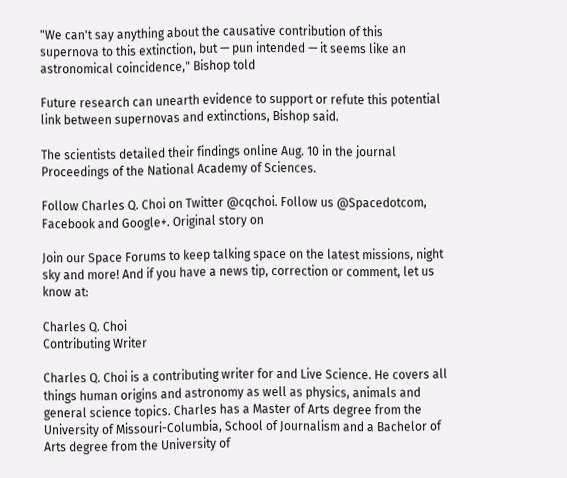"We can't say anything about the causative contribution of this supernova to this extinction, but — pun intended — it seems like an astronomical coincidence," Bishop told

Future research can unearth evidence to support or refute this potential link between supernovas and extinctions, Bishop said.

The scientists detailed their findings online Aug. 10 in the journal Proceedings of the National Academy of Sciences.

Follow Charles Q. Choi on Twitter @cqchoi. Follow us @Spacedotcom, Facebook and Google+. Original story on

Join our Space Forums to keep talking space on the latest missions, night sky and more! And if you have a news tip, correction or comment, let us know at:

Charles Q. Choi
Contributing Writer

Charles Q. Choi is a contributing writer for and Live Science. He covers all things human origins and astronomy as well as physics, animals and general science topics. Charles has a Master of Arts degree from the University of Missouri-Columbia, School of Journalism and a Bachelor of Arts degree from the University of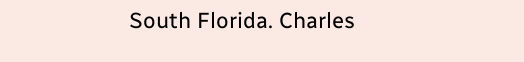South Florida. Charles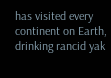has visited every continent on Earth, drinking rancid yak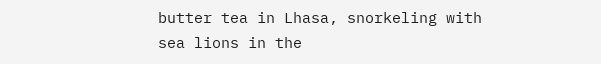butter tea in Lhasa, snorkeling with sea lions in the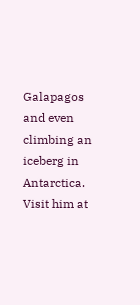Galapagos and even climbing an iceberg in Antarctica. Visit him at